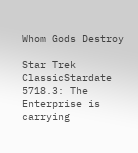Whom Gods Destroy

Star Trek ClassicStardate 5718.3: The Enterprise is carrying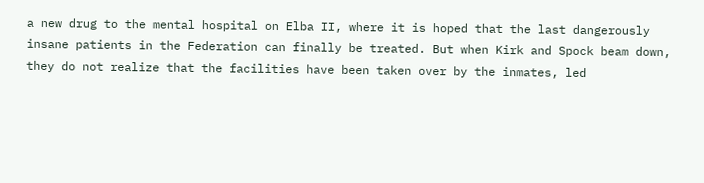a new drug to the mental hospital on Elba II, where it is hoped that the last dangerously insane patients in the Federation can finally be treated. But when Kirk and Spock beam down, they do not realize that the facilities have been taken over by the inmates, led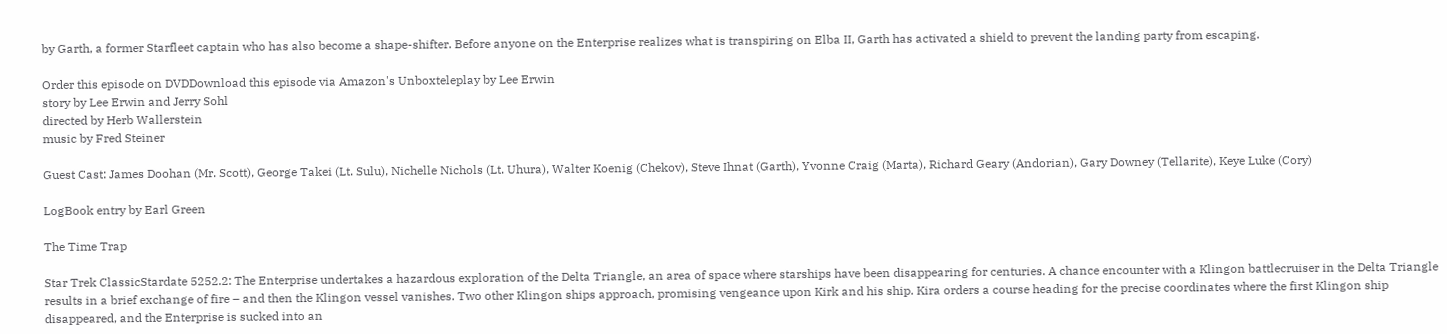by Garth, a former Starfleet captain who has also become a shape-shifter. Before anyone on the Enterprise realizes what is transpiring on Elba II, Garth has activated a shield to prevent the landing party from escaping.

Order this episode on DVDDownload this episode via Amazon's Unboxteleplay by Lee Erwin
story by Lee Erwin and Jerry Sohl
directed by Herb Wallerstein
music by Fred Steiner

Guest Cast: James Doohan (Mr. Scott), George Takei (Lt. Sulu), Nichelle Nichols (Lt. Uhura), Walter Koenig (Chekov), Steve Ihnat (Garth), Yvonne Craig (Marta), Richard Geary (Andorian), Gary Downey (Tellarite), Keye Luke (Cory)

LogBook entry by Earl Green

The Time Trap

Star Trek ClassicStardate 5252.2: The Enterprise undertakes a hazardous exploration of the Delta Triangle, an area of space where starships have been disappearing for centuries. A chance encounter with a Klingon battlecruiser in the Delta Triangle results in a brief exchange of fire – and then the Klingon vessel vanishes. Two other Klingon ships approach, promising vengeance upon Kirk and his ship. Kira orders a course heading for the precise coordinates where the first Klingon ship disappeared, and the Enterprise is sucked into an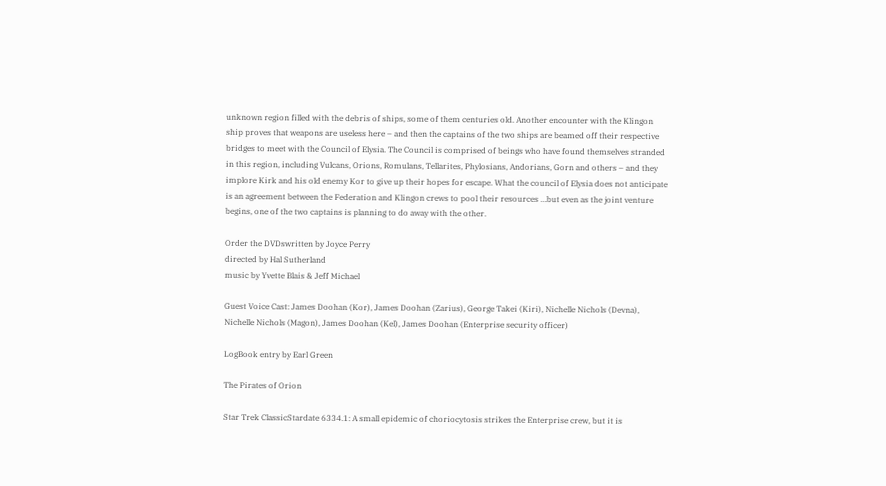unknown region filled with the debris of ships, some of them centuries old. Another encounter with the Klingon ship proves that weapons are useless here – and then the captains of the two ships are beamed off their respective bridges to meet with the Council of Elysia. The Council is comprised of beings who have found themselves stranded in this region, including Vulcans, Orions, Romulans, Tellarites, Phylosians, Andorians, Gorn and others – and they implore Kirk and his old enemy Kor to give up their hopes for escape. What the council of Elysia does not anticipate is an agreement between the Federation and Klingon crews to pool their resources …but even as the joint venture begins, one of the two captains is planning to do away with the other.

Order the DVDswritten by Joyce Perry
directed by Hal Sutherland
music by Yvette Blais & Jeff Michael

Guest Voice Cast: James Doohan (Kor), James Doohan (Zarius), George Takei (Kiri), Nichelle Nichols (Devna), Nichelle Nichols (Magon), James Doohan (Kel), James Doohan (Enterprise security officer)

LogBook entry by Earl Green

The Pirates of Orion

Star Trek ClassicStardate 6334.1: A small epidemic of choriocytosis strikes the Enterprise crew, but it is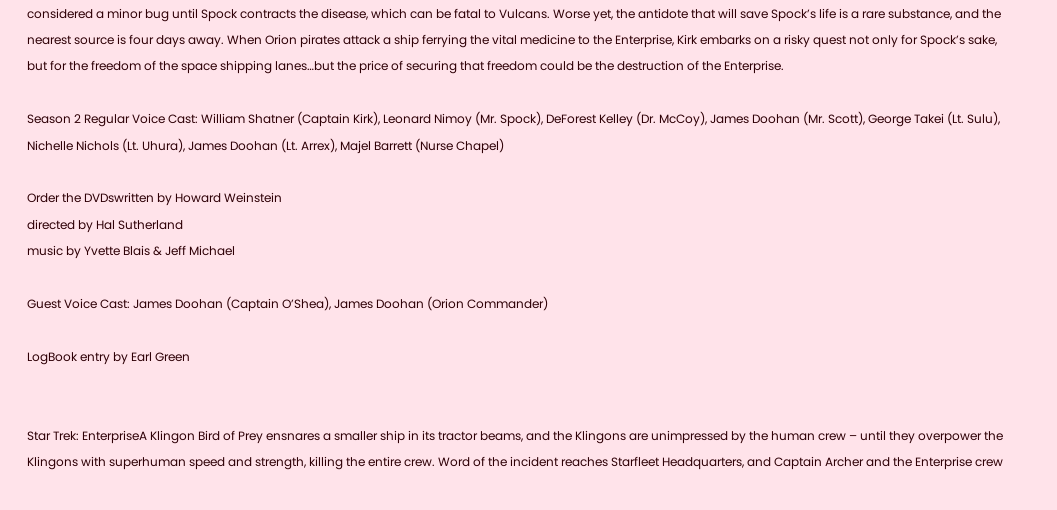considered a minor bug until Spock contracts the disease, which can be fatal to Vulcans. Worse yet, the antidote that will save Spock’s life is a rare substance, and the nearest source is four days away. When Orion pirates attack a ship ferrying the vital medicine to the Enterprise, Kirk embarks on a risky quest not only for Spock’s sake, but for the freedom of the space shipping lanes…but the price of securing that freedom could be the destruction of the Enterprise.

Season 2 Regular Voice Cast: William Shatner (Captain Kirk), Leonard Nimoy (Mr. Spock), DeForest Kelley (Dr. McCoy), James Doohan (Mr. Scott), George Takei (Lt. Sulu), Nichelle Nichols (Lt. Uhura), James Doohan (Lt. Arrex), Majel Barrett (Nurse Chapel)

Order the DVDswritten by Howard Weinstein
directed by Hal Sutherland
music by Yvette Blais & Jeff Michael

Guest Voice Cast: James Doohan (Captain O’Shea), James Doohan (Orion Commander)

LogBook entry by Earl Green


Star Trek: EnterpriseA Klingon Bird of Prey ensnares a smaller ship in its tractor beams, and the Klingons are unimpressed by the human crew – until they overpower the Klingons with superhuman speed and strength, killing the entire crew. Word of the incident reaches Starfleet Headquarters, and Captain Archer and the Enterprise crew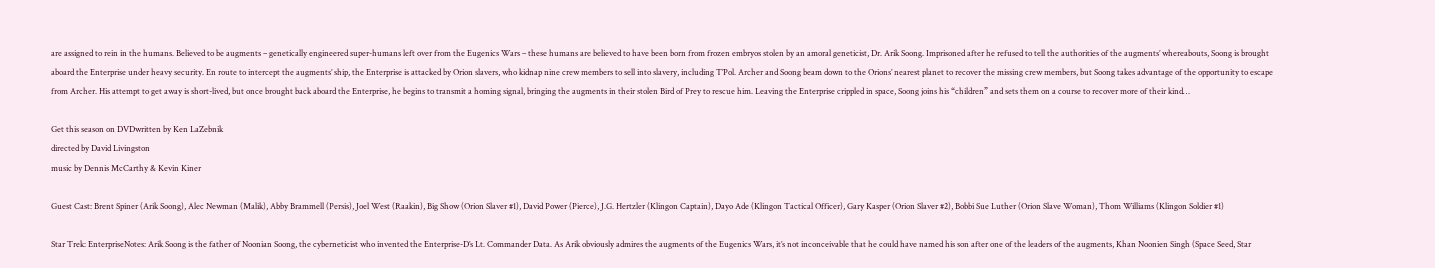are assigned to rein in the humans. Believed to be augments – genetically engineered super-humans left over from the Eugenics Wars – these humans are believed to have been born from frozen embryos stolen by an amoral geneticist, Dr. Arik Soong. Imprisoned after he refused to tell the authorities of the augments’ whereabouts, Soong is brought aboard the Enterprise under heavy security. En route to intercept the augments’ ship, the Enterprise is attacked by Orion slavers, who kidnap nine crew members to sell into slavery, including T’Pol. Archer and Soong beam down to the Orions’ nearest planet to recover the missing crew members, but Soong takes advantage of the opportunity to escape from Archer. His attempt to get away is short-lived, but once brought back aboard the Enterprise, he begins to transmit a homing signal, bringing the augments in their stolen Bird of Prey to rescue him. Leaving the Enterprise crippled in space, Soong joins his “children” and sets them on a course to recover more of their kind…

Get this season on DVDwritten by Ken LaZebnik
directed by David Livingston
music by Dennis McCarthy & Kevin Kiner

Guest Cast: Brent Spiner (Arik Soong), Alec Newman (Malik), Abby Brammell (Persis), Joel West (Raakin), Big Show (Orion Slaver #1), David Power (Pierce), J.G. Hertzler (Klingon Captain), Dayo Ade (Klingon Tactical Officer), Gary Kasper (Orion Slaver #2), Bobbi Sue Luther (Orion Slave Woman), Thom Williams (Klingon Soldier #1)

Star Trek: EnterpriseNotes: Arik Soong is the father of Noonian Soong, the cyberneticist who invented the Enterprise-D’s Lt. Commander Data. As Arik obviously admires the augments of the Eugenics Wars, it’s not inconceivable that he could have named his son after one of the leaders of the augments, Khan Noonien Singh (Space Seed, Star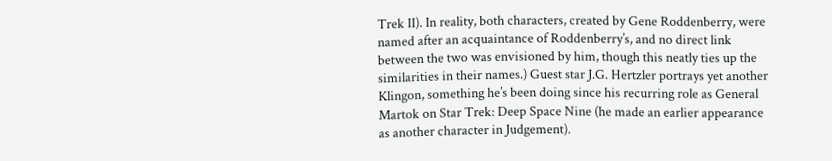Trek II). In reality, both characters, created by Gene Roddenberry, were named after an acquaintance of Roddenberry’s, and no direct link between the two was envisioned by him, though this neatly ties up the similarities in their names.) Guest star J.G. Hertzler portrays yet another Klingon, something he’s been doing since his recurring role as General Martok on Star Trek: Deep Space Nine (he made an earlier appearance as another character in Judgement).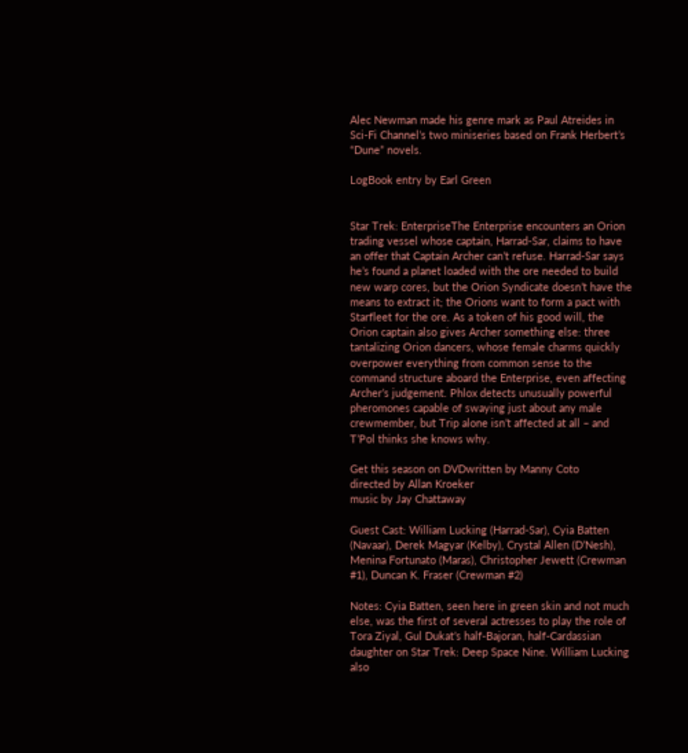Alec Newman made his genre mark as Paul Atreides in Sci-Fi Channel’s two miniseries based on Frank Herbert’s “Dune” novels.

LogBook entry by Earl Green


Star Trek: EnterpriseThe Enterprise encounters an Orion trading vessel whose captain, Harrad-Sar, claims to have an offer that Captain Archer can’t refuse. Harrad-Sar says he’s found a planet loaded with the ore needed to build new warp cores, but the Orion Syndicate doesn’t have the means to extract it; the Orions want to form a pact with Starfleet for the ore. As a token of his good will, the Orion captain also gives Archer something else: three tantalizing Orion dancers, whose female charms quickly overpower everything from common sense to the command structure aboard the Enterprise, even affecting Archer’s judgement. Phlox detects unusually powerful pheromones capable of swaying just about any male crewmember, but Trip alone isn’t affected at all – and T’Pol thinks she knows why.

Get this season on DVDwritten by Manny Coto
directed by Allan Kroeker
music by Jay Chattaway

Guest Cast: William Lucking (Harrad-Sar), Cyia Batten (Navaar), Derek Magyar (Kelby), Crystal Allen (D’Nesh), Menina Fortunato (Maras), Christopher Jewett (Crewman #1), Duncan K. Fraser (Crewman #2)

Notes: Cyia Batten, seen here in green skin and not much else, was the first of several actresses to play the role of Tora Ziyal, Gul Dukat’s half-Bajoran, half-Cardassian daughter on Star Trek: Deep Space Nine. William Lucking also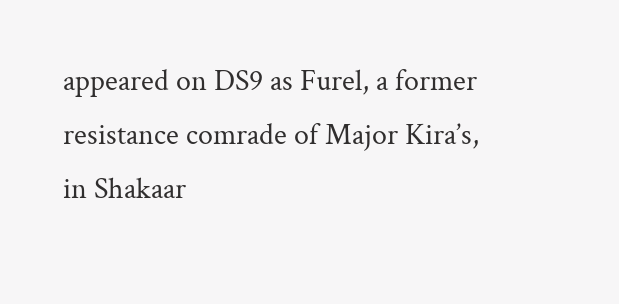appeared on DS9 as Furel, a former resistance comrade of Major Kira’s, in Shakaar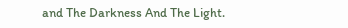and The Darkness And The Light.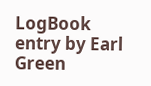LogBook entry by Earl Green